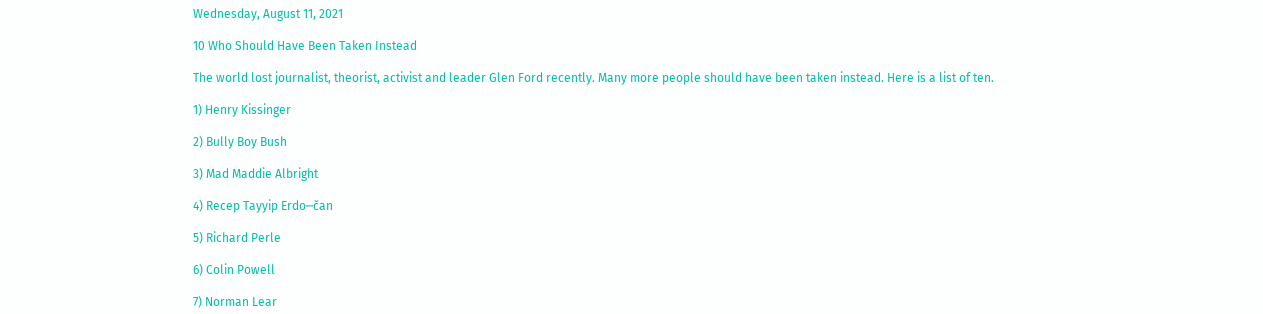Wednesday, August 11, 2021

10 Who Should Have Been Taken Instead

The world lost journalist, theorist, activist and leader Glen Ford recently. Many more people should have been taken instead. Here is a list of ten.

1) Henry Kissinger

2) Bully Boy Bush

3) Mad Maddie Albright

4) Recep Tayyip Erdo─čan

5) Richard Perle

6) Colin Powell

7) Norman Lear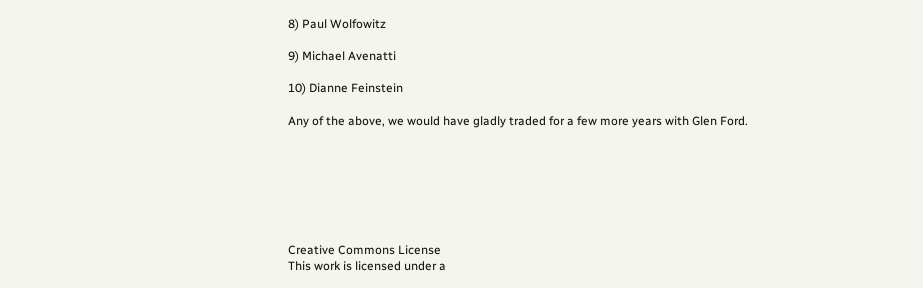8) Paul Wolfowitz

9) Michael Avenatti

10) Dianne Feinstein

Any of the above, we would have gladly traded for a few more years with Glen Ford.







Creative Commons License
This work is licensed under a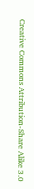Creative Commons Attribution-Share Alike 3.0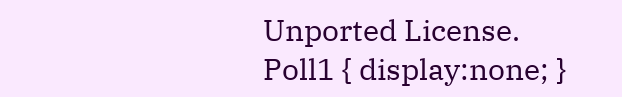Unported License.
Poll1 { display:none; }